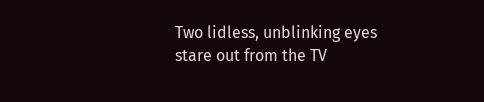Two lidless, unblinking eyes stare out from the TV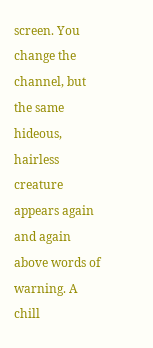screen. You change the channel, but the same hideous, hairless creature appears again and again above words of warning. A chill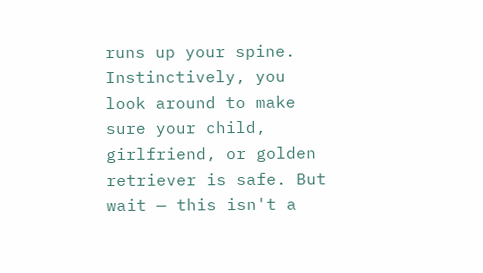runs up your spine. Instinctively, you look around to make sure your child, girlfriend, or golden retriever is safe. But wait — this isn't a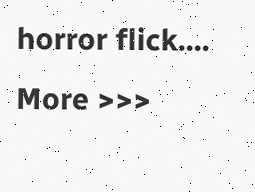horror flick.... More >>>